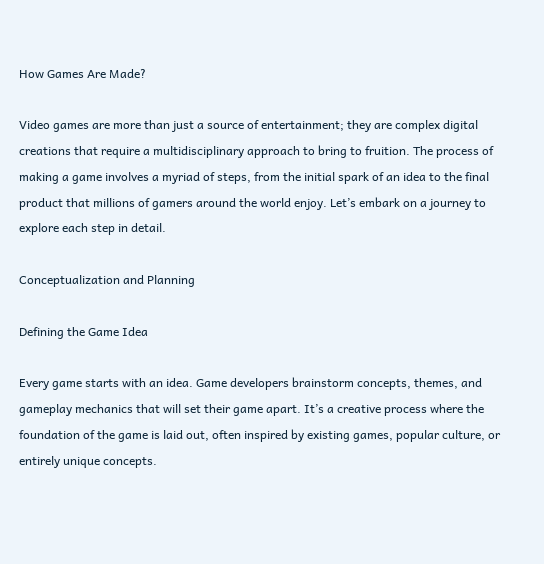How Games Are Made?

Video games are more than just a source of entertainment; they are complex digital creations that require a multidisciplinary approach to bring to fruition. The process of making a game involves a myriad of steps, from the initial spark of an idea to the final product that millions of gamers around the world enjoy. Let’s embark on a journey to explore each step in detail.

Conceptualization and Planning

Defining the Game Idea

Every game starts with an idea. Game developers brainstorm concepts, themes, and gameplay mechanics that will set their game apart. It’s a creative process where the foundation of the game is laid out, often inspired by existing games, popular culture, or entirely unique concepts.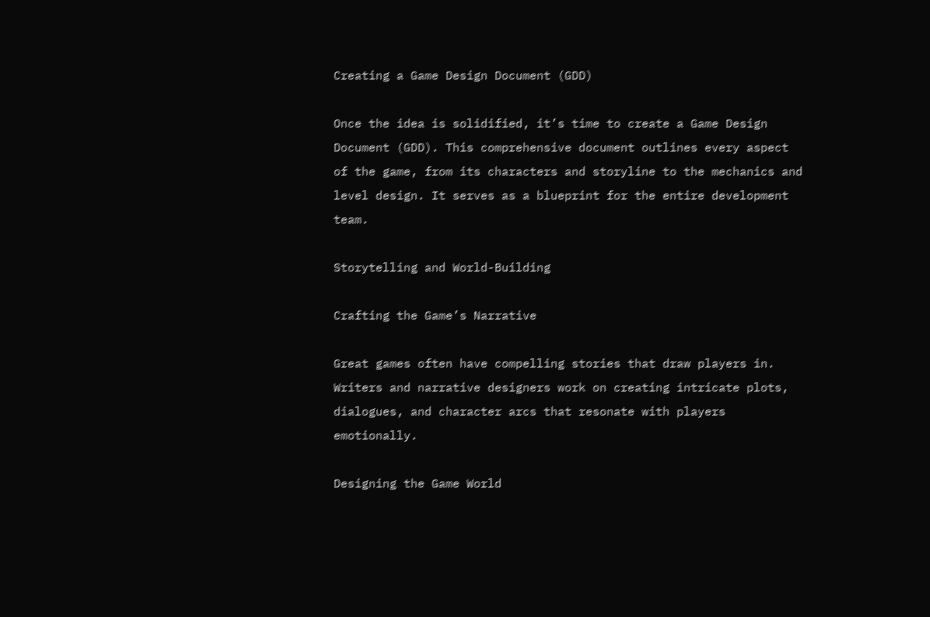Creating a Game Design Document (GDD)

Once the idea is solidified, it’s time to create a Game Design Document (GDD). This comprehensive document outlines every aspect of the game, from its characters and storyline to the mechanics and level design. It serves as a blueprint for the entire development team.

Storytelling and World-Building

Crafting the Game’s Narrative

Great games often have compelling stories that draw players in. Writers and narrative designers work on creating intricate plots, dialogues, and character arcs that resonate with players emotionally.

Designing the Game World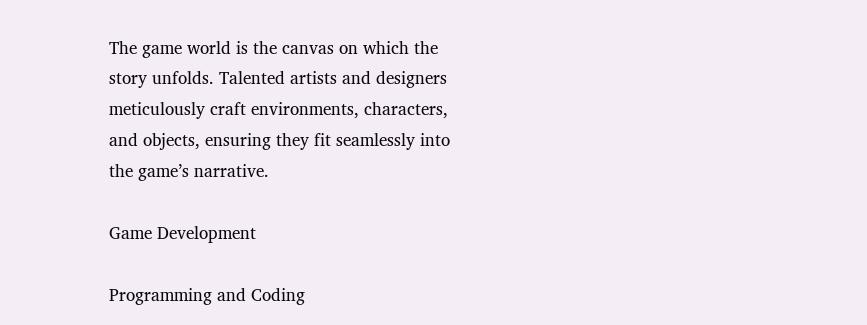The game world is the canvas on which the story unfolds. Talented artists and designers meticulously craft environments, characters, and objects, ensuring they fit seamlessly into the game’s narrative.

Game Development

Programming and Coding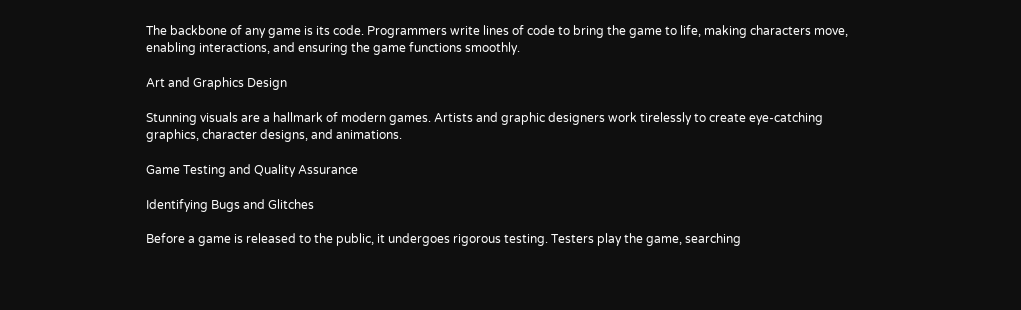The backbone of any game is its code. Programmers write lines of code to bring the game to life, making characters move, enabling interactions, and ensuring the game functions smoothly.

Art and Graphics Design

Stunning visuals are a hallmark of modern games. Artists and graphic designers work tirelessly to create eye-catching graphics, character designs, and animations.

Game Testing and Quality Assurance

Identifying Bugs and Glitches

Before a game is released to the public, it undergoes rigorous testing. Testers play the game, searching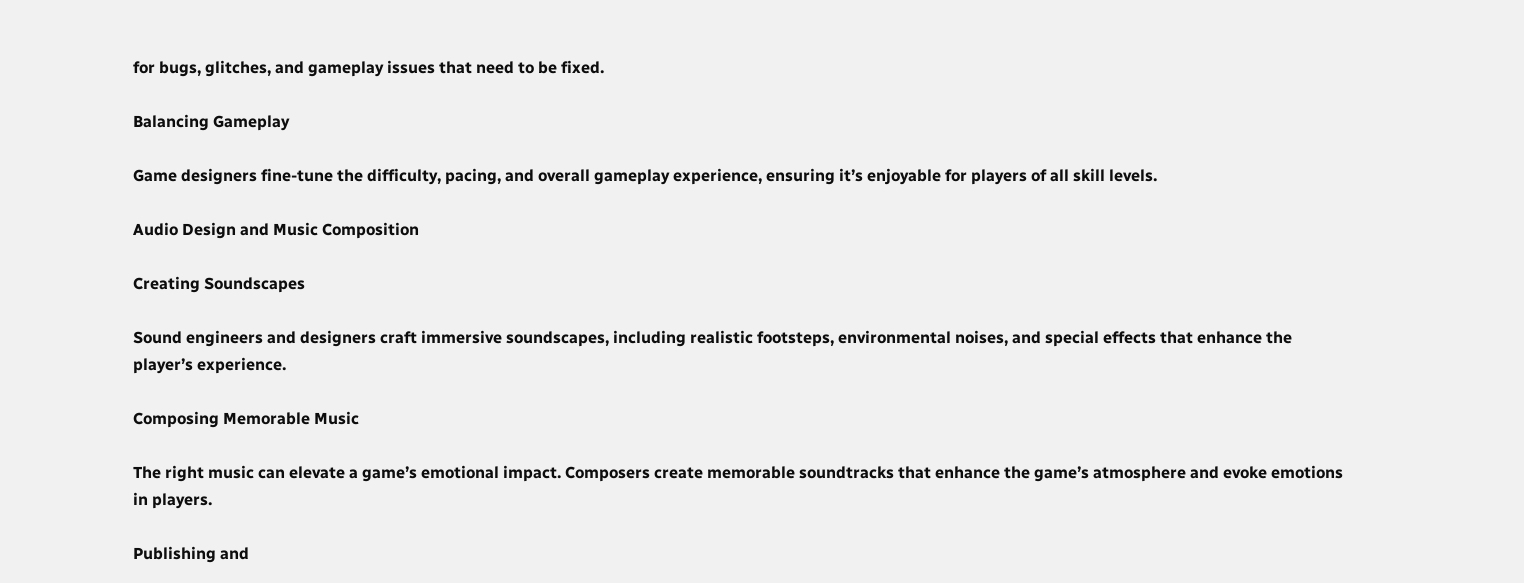for bugs, glitches, and gameplay issues that need to be fixed.

Balancing Gameplay

Game designers fine-tune the difficulty, pacing, and overall gameplay experience, ensuring it’s enjoyable for players of all skill levels.

Audio Design and Music Composition

Creating Soundscapes

Sound engineers and designers craft immersive soundscapes, including realistic footsteps, environmental noises, and special effects that enhance the player’s experience.

Composing Memorable Music

The right music can elevate a game’s emotional impact. Composers create memorable soundtracks that enhance the game’s atmosphere and evoke emotions in players.

Publishing and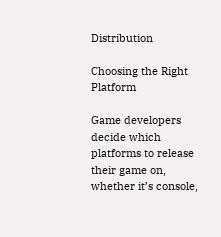Distribution

Choosing the Right Platform

Game developers decide which platforms to release their game on, whether it’s console,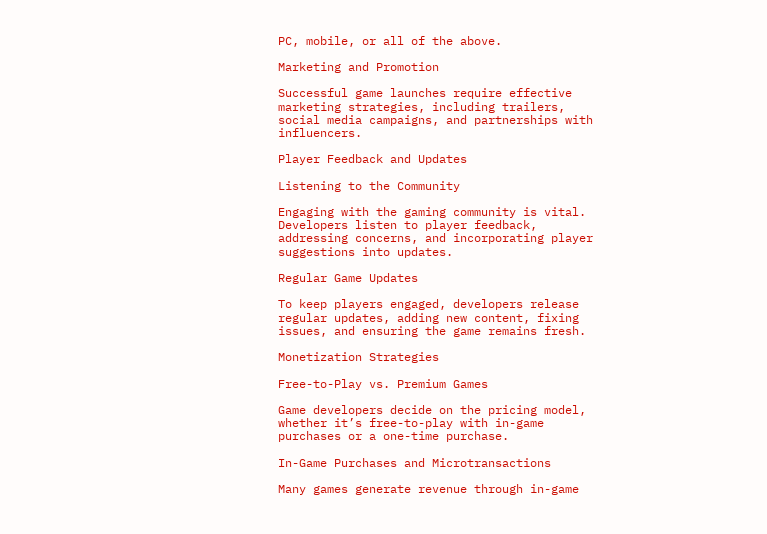PC, mobile, or all of the above.

Marketing and Promotion

Successful game launches require effective marketing strategies, including trailers, social media campaigns, and partnerships with influencers.

Player Feedback and Updates

Listening to the Community

Engaging with the gaming community is vital. Developers listen to player feedback, addressing concerns, and incorporating player suggestions into updates.

Regular Game Updates

To keep players engaged, developers release regular updates, adding new content, fixing issues, and ensuring the game remains fresh.

Monetization Strategies

Free-to-Play vs. Premium Games

Game developers decide on the pricing model, whether it’s free-to-play with in-game purchases or a one-time purchase.

In-Game Purchases and Microtransactions

Many games generate revenue through in-game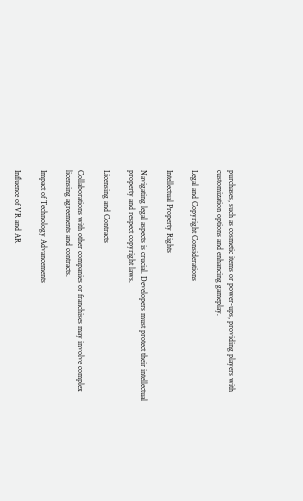purchases, such as cosmetic items or power-ups, providing players with customization options and enhancing gameplay.

Legal and Copyright Considerations

Intellectual Property Rights

Navigating legal aspects is crucial. Developers must protect their intellectual property and respect copyright laws.

Licensing and Contracts

Collaborations with other companies or franchises may involve complex licensing agreements and contracts.

Impact of Technology Advancements

Influence of VR and AR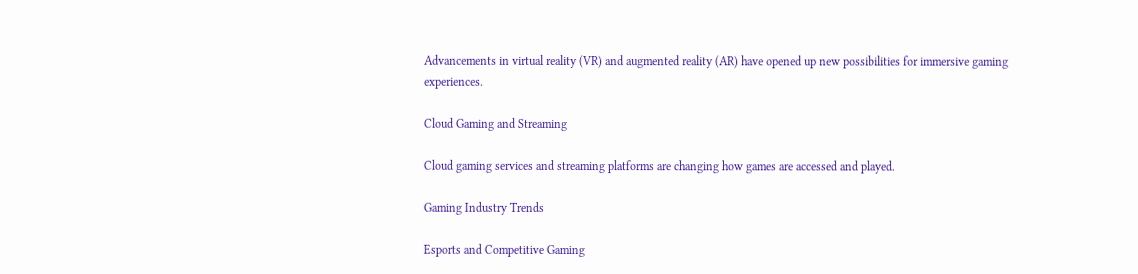Advancements in virtual reality (VR) and augmented reality (AR) have opened up new possibilities for immersive gaming experiences.

Cloud Gaming and Streaming

Cloud gaming services and streaming platforms are changing how games are accessed and played.

Gaming Industry Trends

Esports and Competitive Gaming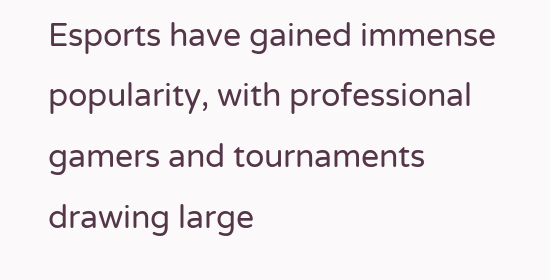Esports have gained immense popularity, with professional gamers and tournaments drawing large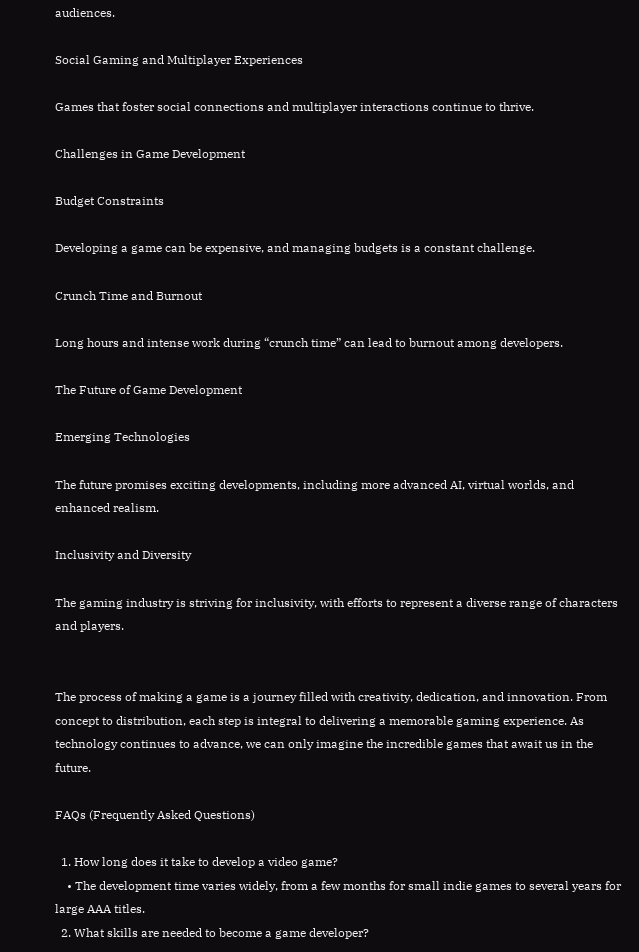audiences.

Social Gaming and Multiplayer Experiences

Games that foster social connections and multiplayer interactions continue to thrive.

Challenges in Game Development

Budget Constraints

Developing a game can be expensive, and managing budgets is a constant challenge.

Crunch Time and Burnout

Long hours and intense work during “crunch time” can lead to burnout among developers.

The Future of Game Development

Emerging Technologies

The future promises exciting developments, including more advanced AI, virtual worlds, and enhanced realism.

Inclusivity and Diversity

The gaming industry is striving for inclusivity, with efforts to represent a diverse range of characters and players.


The process of making a game is a journey filled with creativity, dedication, and innovation. From concept to distribution, each step is integral to delivering a memorable gaming experience. As technology continues to advance, we can only imagine the incredible games that await us in the future.

FAQs (Frequently Asked Questions)

  1. How long does it take to develop a video game?
    • The development time varies widely, from a few months for small indie games to several years for large AAA titles.
  2. What skills are needed to become a game developer?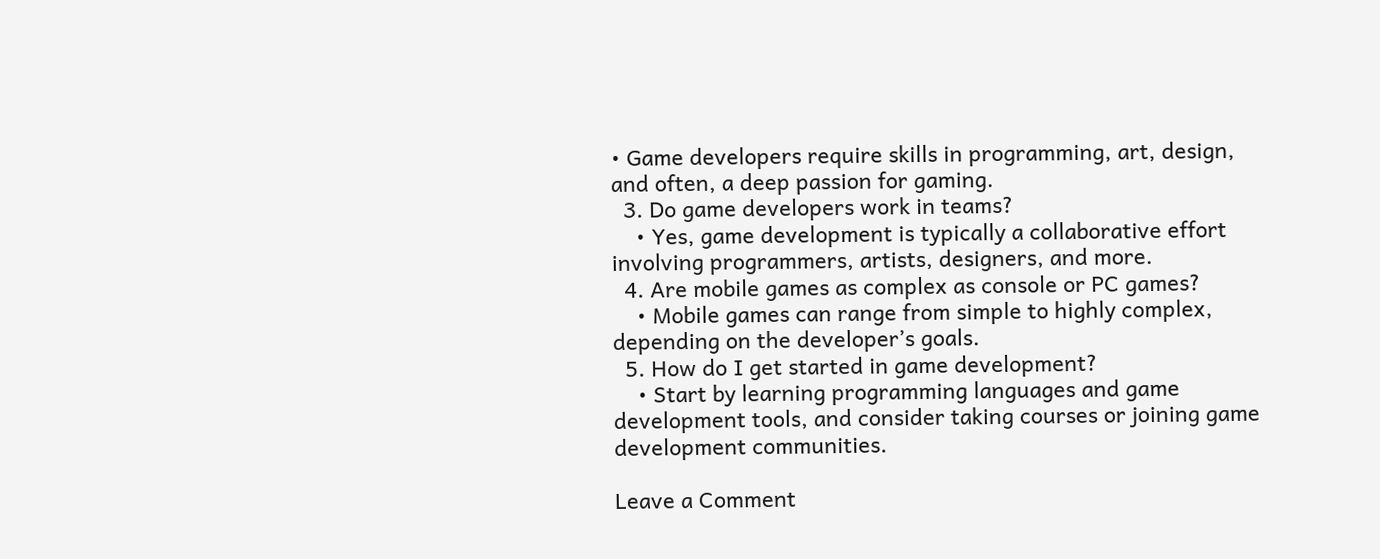• Game developers require skills in programming, art, design, and often, a deep passion for gaming.
  3. Do game developers work in teams?
    • Yes, game development is typically a collaborative effort involving programmers, artists, designers, and more.
  4. Are mobile games as complex as console or PC games?
    • Mobile games can range from simple to highly complex, depending on the developer’s goals.
  5. How do I get started in game development?
    • Start by learning programming languages and game development tools, and consider taking courses or joining game development communities.

Leave a Comment